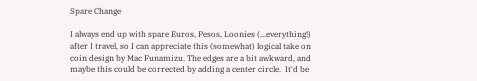Spare Change

I always end up with spare Euros, Pesos, Loonies (...everything!) after I travel, so I can appreciate this (somewhat) logical take on coin design by Mac Funamizu. The edges are a bit awkward, and maybe this could be corrected by adding a center circle.  It'd be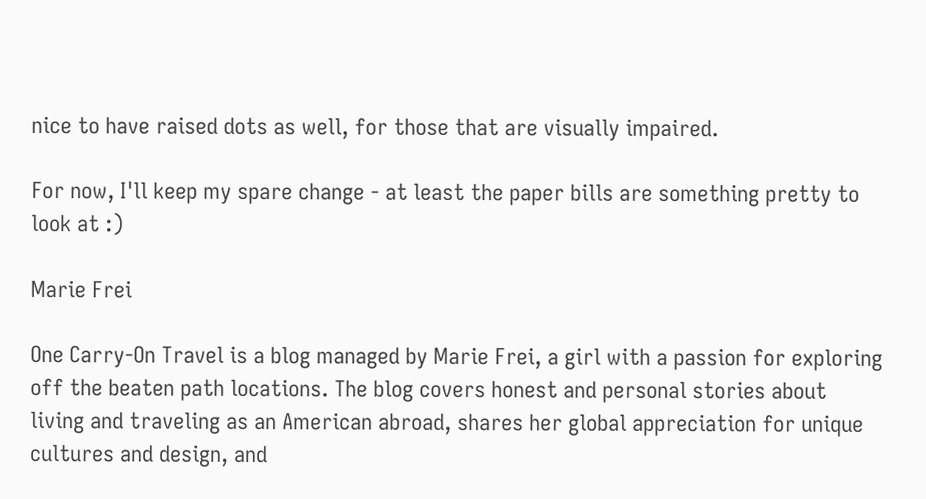nice to have raised dots as well, for those that are visually impaired.

For now, I'll keep my spare change - at least the paper bills are something pretty to look at :)

Marie Frei

One Carry-On Travel is a blog managed by Marie Frei, a girl with a passion for exploring off the beaten path locations. The blog covers honest and personal stories about living and traveling as an American abroad, shares her global appreciation for unique cultures and design, and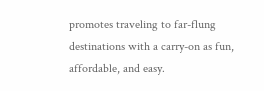promotes traveling to far-flung destinations with a carry-on as fun, affordable, and easy.